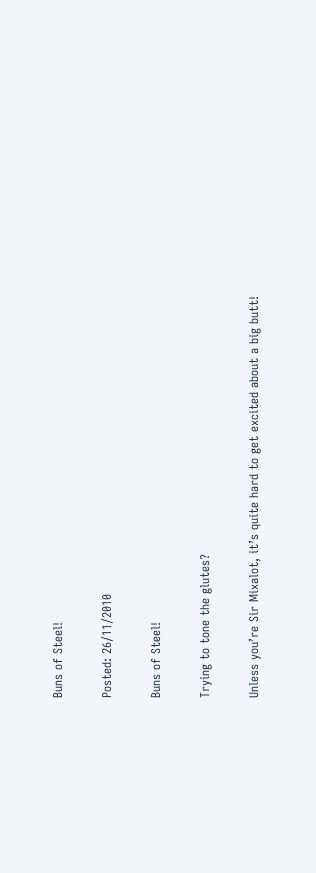Buns of Steel!

Posted: 26/11/2010

Buns of Steel!

Trying to tone the glutes?

Unless you’re Sir Mixalot, it’s quite hard to get excited about a big butt!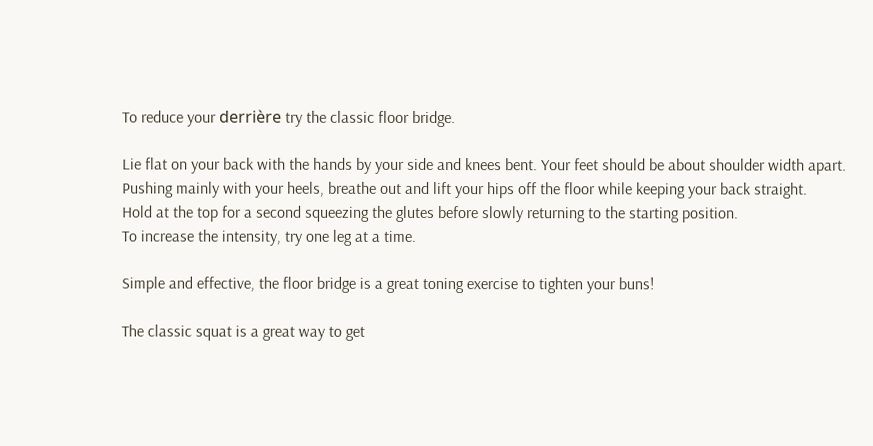To reduce your derrière try the classic floor bridge.

Lie flat on your back with the hands by your side and knees bent. Your feet should be about shoulder width apart.
Pushing mainly with your heels, breathe out and lift your hips off the floor while keeping your back straight.
Hold at the top for a second squeezing the glutes before slowly returning to the starting position.
To increase the intensity, try one leg at a time.

Simple and effective, the floor bridge is a great toning exercise to tighten your buns!

The classic squat is a great way to get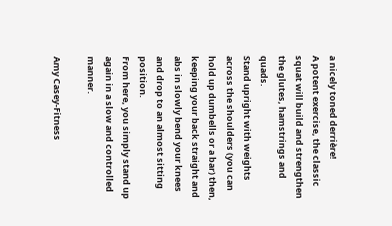a nicely toned derrière!
A potent exercise, the classic squat will build and strengthen the glutes, hamstrings and quads.
Stand upright with weights across the shoulders (you can hold up dumbells or a bar) then, keeping your back straight and abs in slowly bend your knees and drop to an almost sitting position.
From here, you simply stand up again in a slow and controlled manner.

Amy Casey-Fitness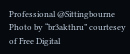Professional @Sittingbourne
Photo by “br3akthru” courtesey of Free Digital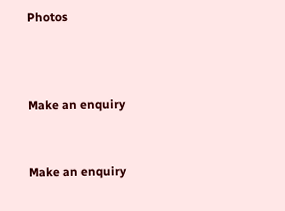Photos



Make an enquiry


Make an enquiry